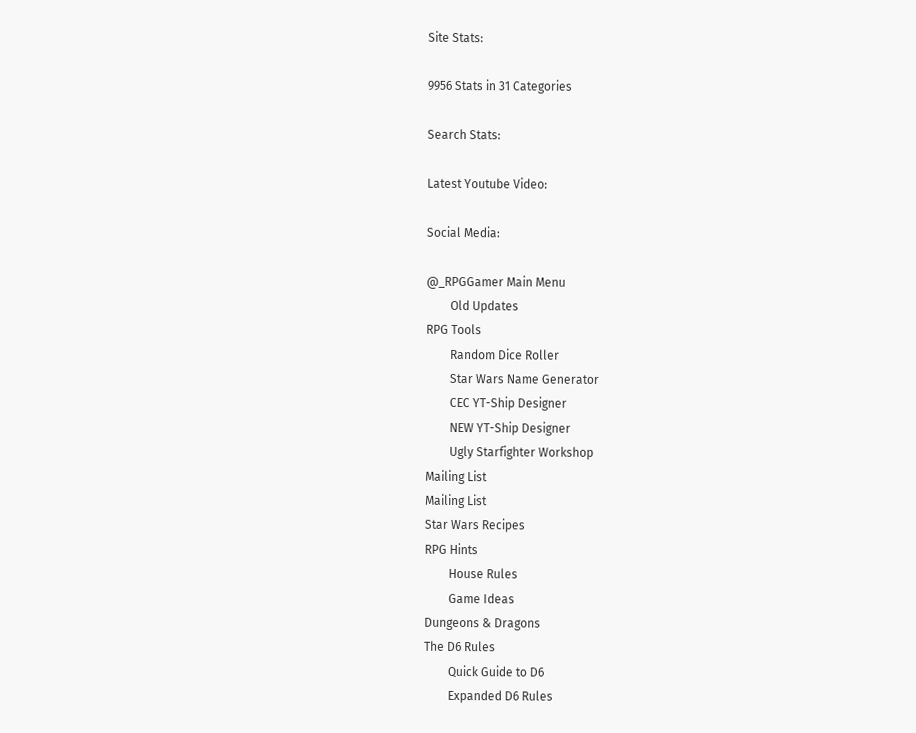Site Stats:

9956 Stats in 31 Categories

Search Stats:

Latest Youtube Video:

Social Media:

@_RPGGamer Main Menu
        Old Updates
RPG Tools
        Random Dice Roller
        Star Wars Name Generator
        CEC YT-Ship Designer
        NEW YT-Ship Designer
        Ugly Starfighter Workshop
Mailing List
Mailing List
Star Wars Recipes
RPG Hints
        House Rules
        Game Ideas
Dungeons & Dragons
The D6 Rules
        Quick Guide to D6
        Expanded D6 Rules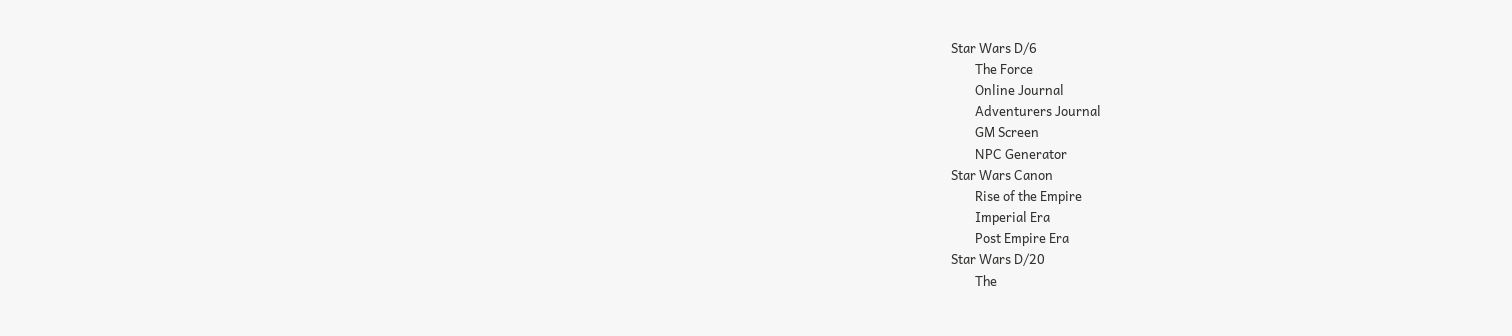Star Wars D/6
        The Force
        Online Journal
        Adventurers Journal
        GM Screen
        NPC Generator
Star Wars Canon
        Rise of the Empire
        Imperial Era
        Post Empire Era
Star Wars D/20
        The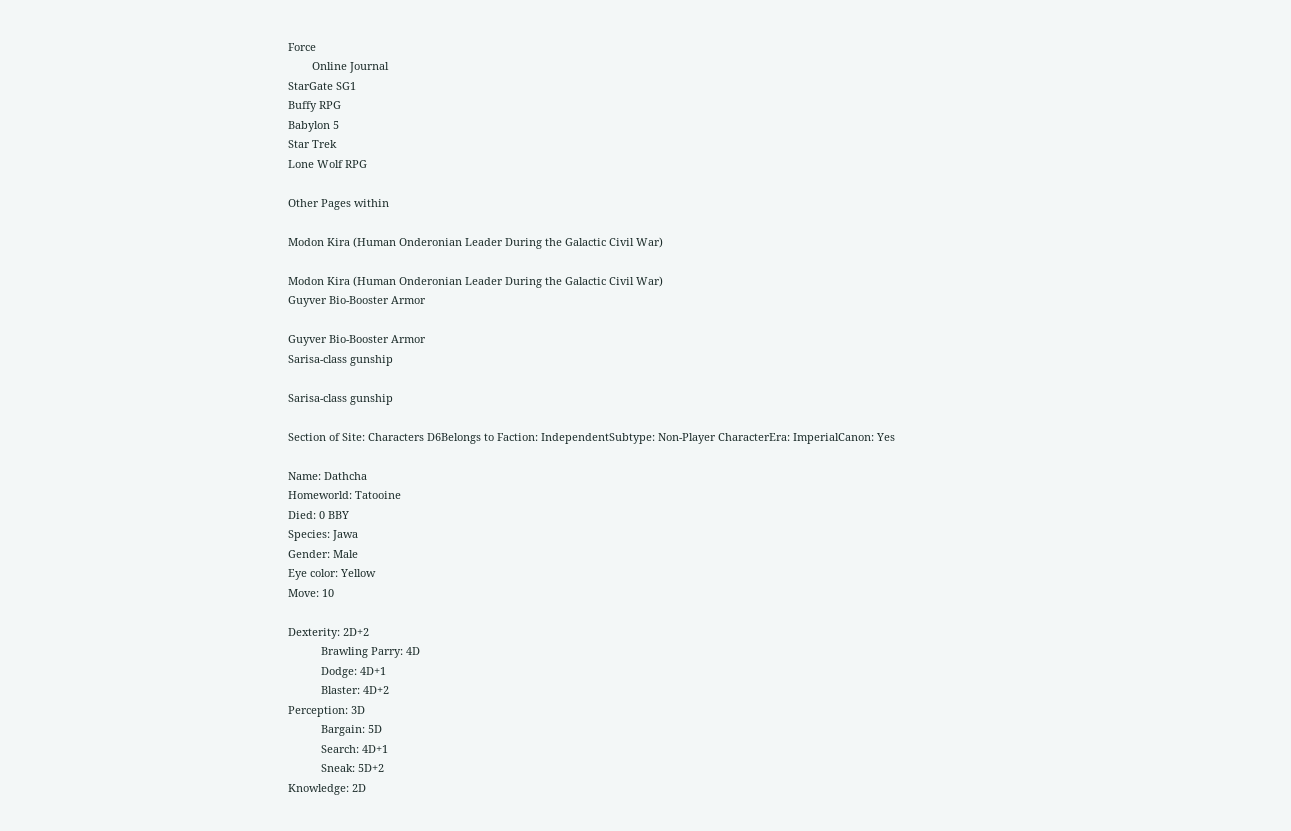Force
        Online Journal
StarGate SG1
Buffy RPG
Babylon 5
Star Trek
Lone Wolf RPG

Other Pages within

Modon Kira (Human Onderonian Leader During the Galactic Civil War)

Modon Kira (Human Onderonian Leader During the Galactic Civil War)
Guyver Bio-Booster Armor

Guyver Bio-Booster Armor
Sarisa-class gunship

Sarisa-class gunship

Section of Site: Characters D6Belongs to Faction: IndependentSubtype: Non-Player CharacterEra: ImperialCanon: Yes

Name: Dathcha
Homeworld: Tatooine
Died: 0 BBY
Species: Jawa
Gender: Male
Eye color: Yellow
Move: 10

Dexterity: 2D+2
           Brawling Parry: 4D
           Dodge: 4D+1
           Blaster: 4D+2
Perception: 3D
           Bargain: 5D
           Search: 4D+1
           Sneak: 5D+2
Knowledge: 2D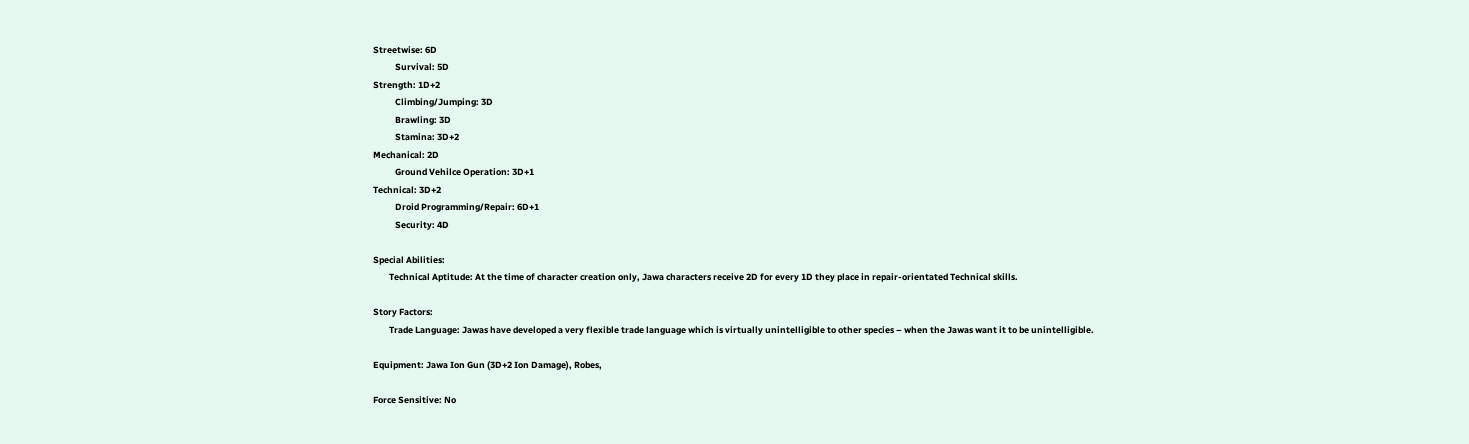Streetwise: 6D
           Survival: 5D
Strength: 1D+2
           Climbing/Jumping: 3D
           Brawling: 3D
           Stamina: 3D+2
Mechanical: 2D
           Ground Vehilce Operation: 3D+1
Technical: 3D+2
           Droid Programming/Repair: 6D+1
           Security: 4D

Special Abilities:
        Technical Aptitude: At the time of character creation only, Jawa characters receive 2D for every 1D they place in repair-orientated Technical skills.

Story Factors:
        Trade Language: Jawas have developed a very flexible trade language which is virtually unintelligible to other species – when the Jawas want it to be unintelligible.

Equipment: Jawa Ion Gun (3D+2 Ion Damage), Robes,

Force Sensitive: No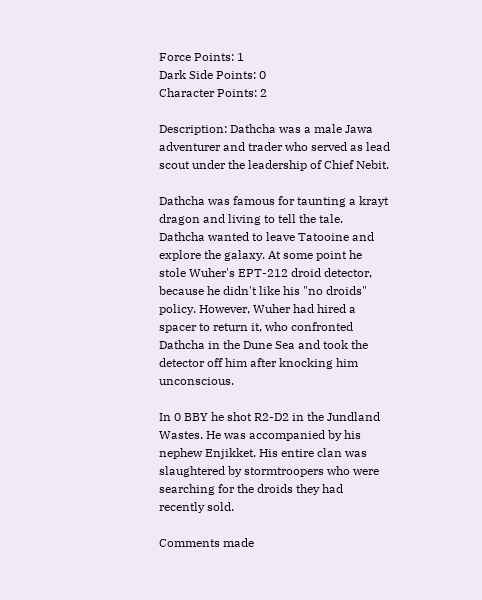Force Points: 1
Dark Side Points: 0
Character Points: 2

Description: Dathcha was a male Jawa adventurer and trader who served as lead scout under the leadership of Chief Nebit.

Dathcha was famous for taunting a krayt dragon and living to tell the tale. Dathcha wanted to leave Tatooine and explore the galaxy. At some point he stole Wuher's EPT-212 droid detector, because he didn't like his "no droids" policy. However, Wuher had hired a spacer to return it, who confronted Dathcha in the Dune Sea and took the detector off him after knocking him unconscious.

In 0 BBY he shot R2-D2 in the Jundland Wastes. He was accompanied by his nephew Enjikket. His entire clan was slaughtered by stormtroopers who were searching for the droids they had recently sold.

Comments made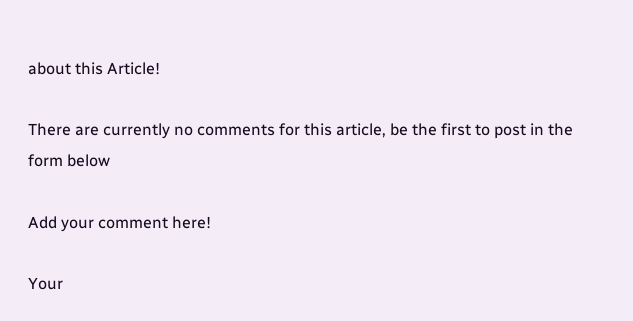about this Article!

There are currently no comments for this article, be the first to post in the form below

Add your comment here!

Your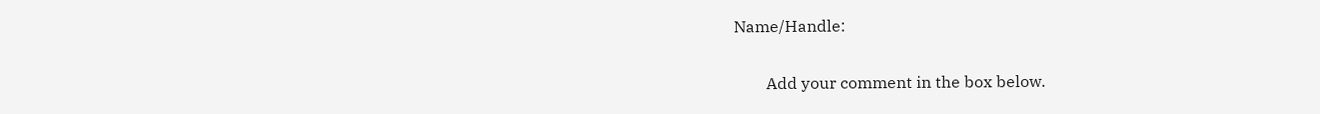Name/Handle:

        Add your comment in the box below.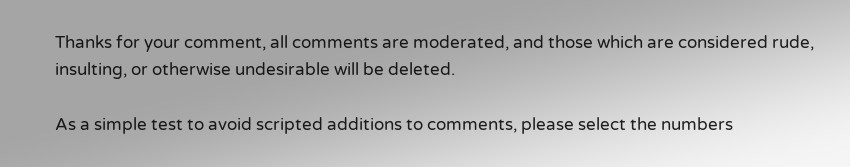Thanks for your comment, all comments are moderated, and those which are considered rude, insulting, or otherwise undesirable will be deleted.

As a simple test to avoid scripted additions to comments, please select the numbers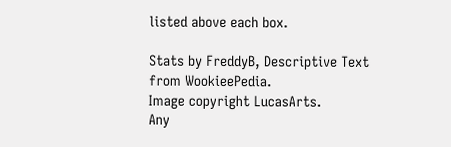listed above each box.

Stats by FreddyB, Descriptive Text from WookieePedia.
Image copyright LucasArts.
Any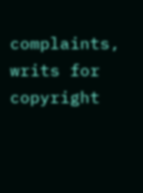complaints, writs for copyright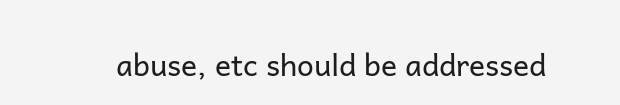abuse, etc should be addressed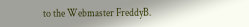to the Webmaster FreddyB.